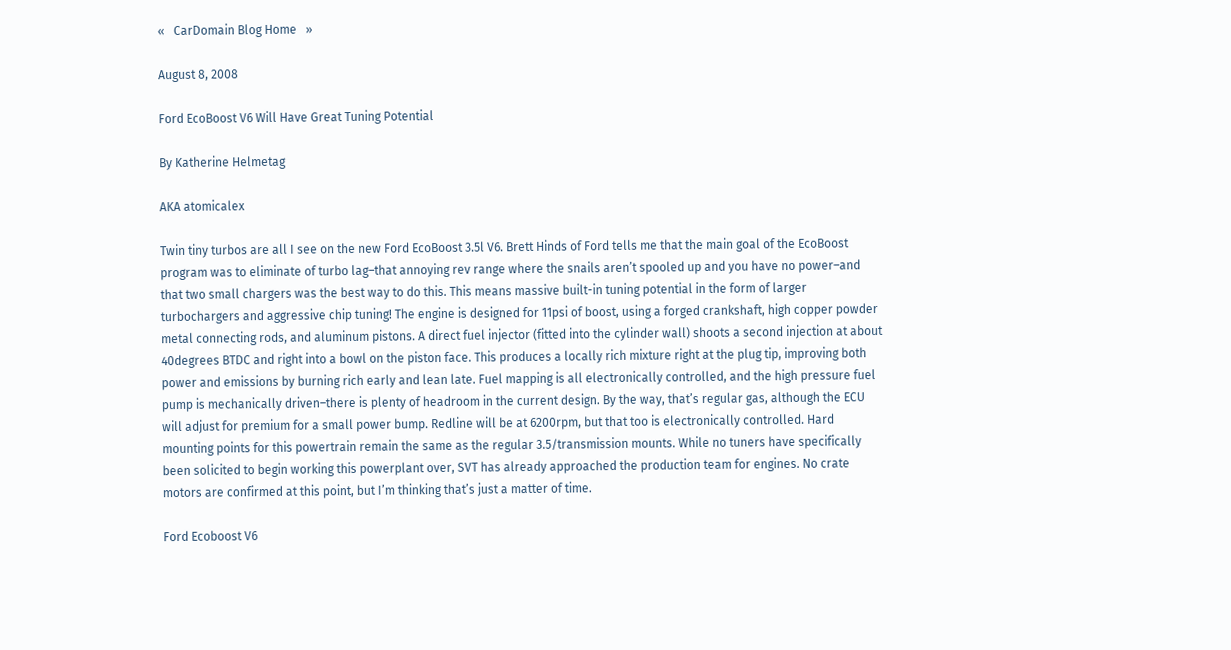«   CarDomain Blog Home   »

August 8, 2008

Ford EcoBoost V6 Will Have Great Tuning Potential

By Katherine Helmetag

AKA atomicalex

Twin tiny turbos are all I see on the new Ford EcoBoost 3.5l V6. Brett Hinds of Ford tells me that the main goal of the EcoBoost program was to eliminate of turbo lag–that annoying rev range where the snails aren’t spooled up and you have no power–and that two small chargers was the best way to do this. This means massive built-in tuning potential in the form of larger turbochargers and aggressive chip tuning! The engine is designed for 11psi of boost, using a forged crankshaft, high copper powder metal connecting rods, and aluminum pistons. A direct fuel injector (fitted into the cylinder wall) shoots a second injection at about 40degrees BTDC and right into a bowl on the piston face. This produces a locally rich mixture right at the plug tip, improving both power and emissions by burning rich early and lean late. Fuel mapping is all electronically controlled, and the high pressure fuel pump is mechanically driven–there is plenty of headroom in the current design. By the way, that’s regular gas, although the ECU will adjust for premium for a small power bump. Redline will be at 6200rpm, but that too is electronically controlled. Hard mounting points for this powertrain remain the same as the regular 3.5/transmission mounts. While no tuners have specifically been solicited to begin working this powerplant over, SVT has already approached the production team for engines. No crate motors are confirmed at this point, but I’m thinking that’s just a matter of time.

Ford Ecoboost V6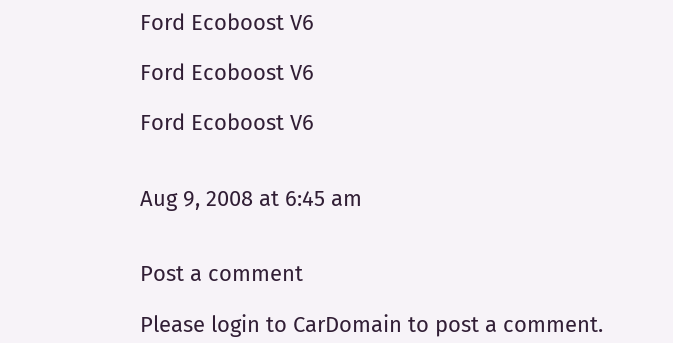Ford Ecoboost V6

Ford Ecoboost V6

Ford Ecoboost V6


Aug 9, 2008 at 6:45 am


Post a comment

Please login to CarDomain to post a comment.